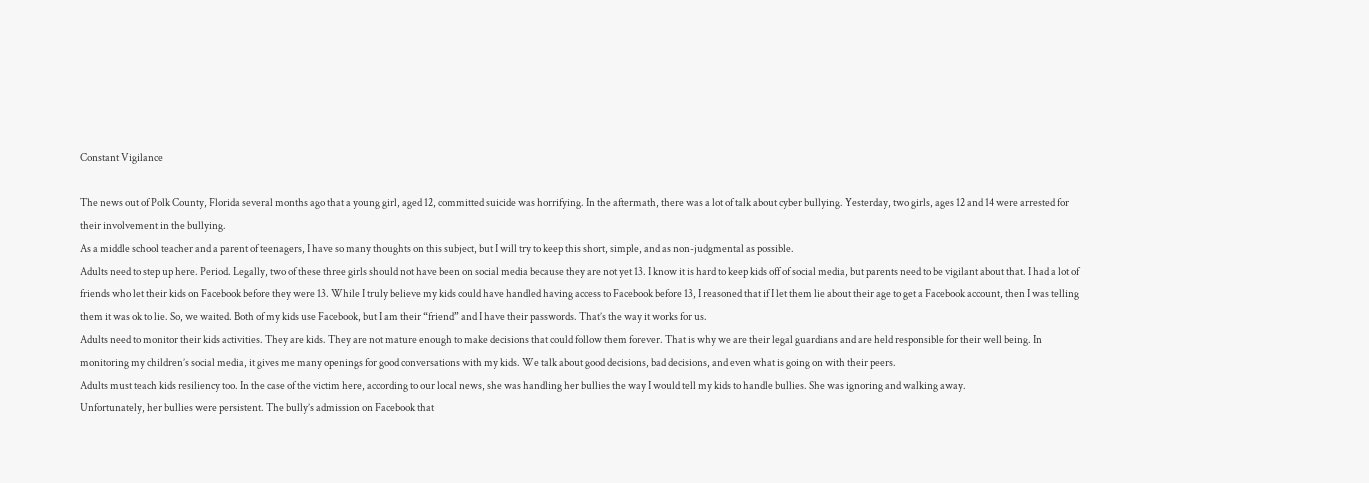Constant Vigilance

The news out of Polk County, Florida several months ago that a young girl, aged 12, committed suicide was horrifying. In the aftermath, there was a lot of talk about cyber bullying. Yesterday, two girls, ages 12 and 14 were arrested for their involvement in the bullying.
As a middle school teacher and a parent of teenagers, I have so many thoughts on this subject, but I will try to keep this short, simple, and as non-judgmental as possible.
Adults need to step up here. Period. Legally, two of these three girls should not have been on social media because they are not yet 13. I know it is hard to keep kids off of social media, but parents need to be vigilant about that. I had a lot of friends who let their kids on Facebook before they were 13. While I truly believe my kids could have handled having access to Facebook before 13, I reasoned that if I let them lie about their age to get a Facebook account, then I was telling them it was ok to lie. So, we waited. Both of my kids use Facebook, but I am their “friend” and I have their passwords. That’s the way it works for us.
Adults need to monitor their kids activities. They are kids. They are not mature enough to make decisions that could follow them forever. That is why we are their legal guardians and are held responsible for their well being. In monitoring my children’s social media, it gives me many openings for good conversations with my kids. We talk about good decisions, bad decisions, and even what is going on with their peers.
Adults must teach kids resiliency too. In the case of the victim here, according to our local news, she was handling her bullies the way I would tell my kids to handle bullies. She was ignoring and walking away.
Unfortunately, her bullies were persistent. The bully’s admission on Facebook that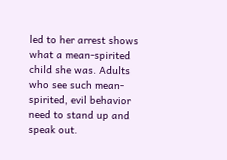led to her arrest shows what a mean-spirited child she was. Adults who see such mean-spirited, evil behavior need to stand up and speak out.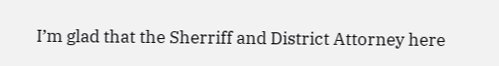I’m glad that the Sherriff and District Attorney here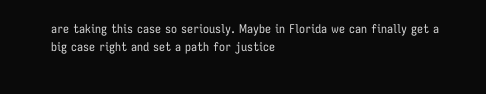are taking this case so seriously. Maybe in Florida we can finally get a big case right and set a path for justice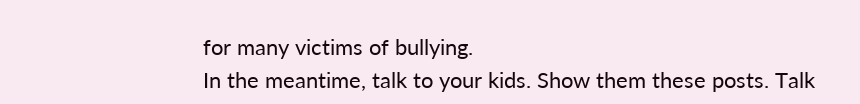for many victims of bullying.
In the meantime, talk to your kids. Show them these posts. Talk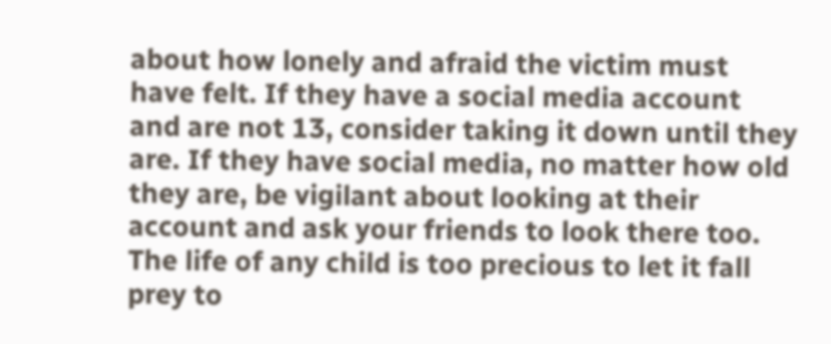about how lonely and afraid the victim must have felt. If they have a social media account and are not 13, consider taking it down until they are. If they have social media, no matter how old they are, be vigilant about looking at their account and ask your friends to look there too. The life of any child is too precious to let it fall prey to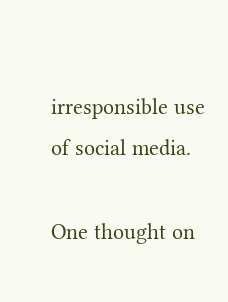irresponsible use of social media.

One thought on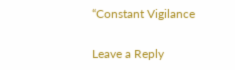“Constant Vigilance

Leave a Reply